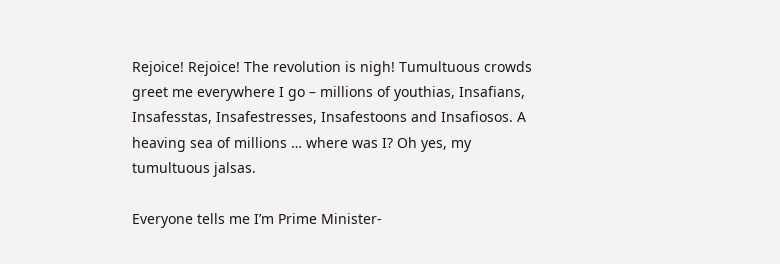Rejoice! Rejoice! The revolution is nigh! Tumultuous crowds greet me everywhere I go – millions of youthias, Insafians, Insafesstas, Insafestresses, Insafestoons and Insafiosos. A heaving sea of millions … where was I? Oh yes, my tumultuous jalsas.

Everyone tells me I’m Prime Minister-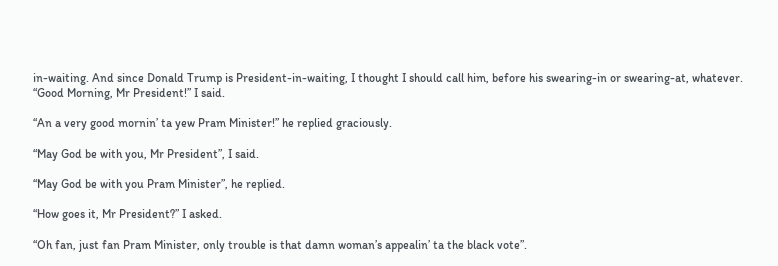in-waiting. And since Donald Trump is President-in-waiting, I thought I should call him, before his swearing-in or swearing-at, whatever. “Good Morning, Mr President!” I said.

“An a very good mornin’ ta yew Pram Minister!” he replied graciously.

“May God be with you, Mr President”, I said.

“May God be with you Pram Minister”, he replied.

“How goes it, Mr President?” I asked.

“Oh fan, just fan Pram Minister, only trouble is that damn woman’s appealin’ ta the black vote”.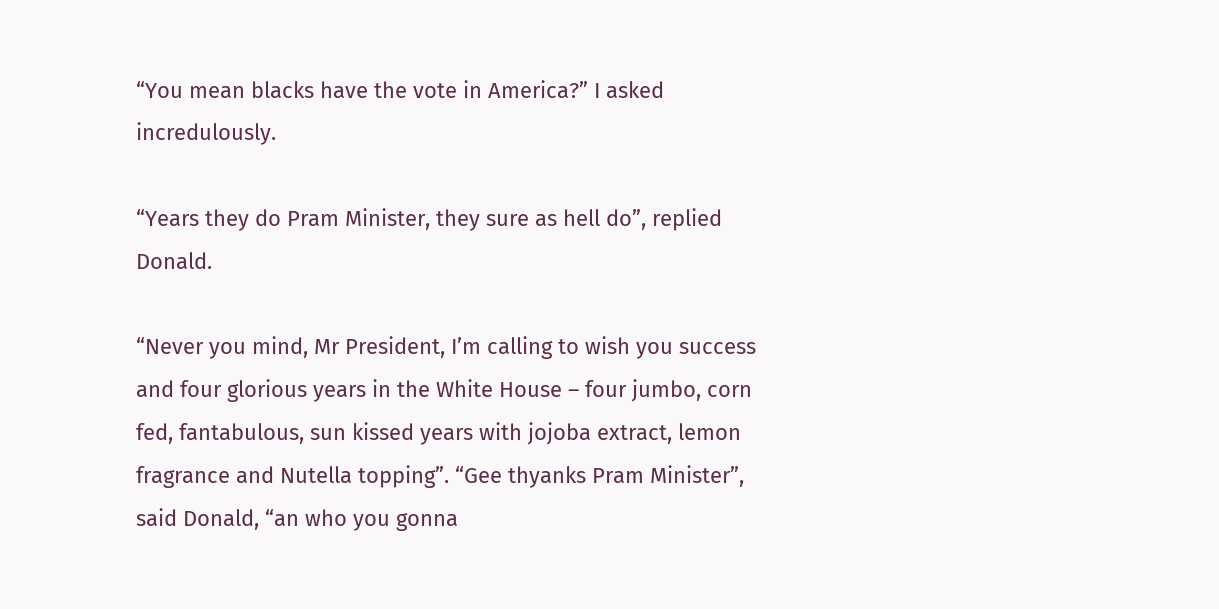“You mean blacks have the vote in America?” I asked incredulously.

“Years they do Pram Minister, they sure as hell do”, replied Donald.

“Never you mind, Mr President, I’m calling to wish you success and four glorious years in the White House – four jumbo, corn fed, fantabulous, sun kissed years with jojoba extract, lemon fragrance and Nutella topping”. “Gee thyanks Pram Minister”, said Donald, “an who you gonna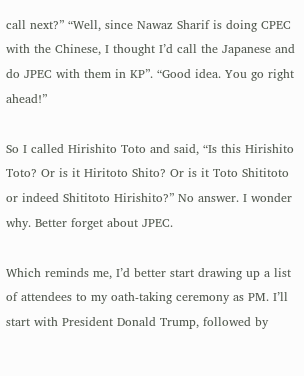call next?” “Well, since Nawaz Sharif is doing CPEC with the Chinese, I thought I’d call the Japanese and do JPEC with them in KP”. “Good idea. You go right ahead!”

So I called Hirishito Toto and said, “Is this Hirishito Toto? Or is it Hiritoto Shito? Or is it Toto Shititoto or indeed Shititoto Hirishito?” No answer. I wonder why. Better forget about JPEC.

Which reminds me, I’d better start drawing up a list of attendees to my oath-taking ceremony as PM. I’ll start with President Donald Trump, followed by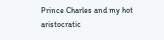Prince Charles and my hot aristocratic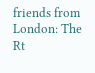friends from London: The Rt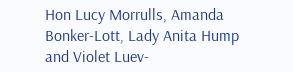Hon Lucy Morrulls, Amanda Bonker-Lott, Lady Anita Hump and Violet Luev-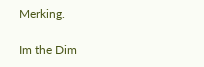Merking.

Im the Dim